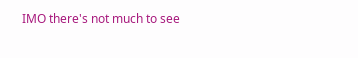IMO there's not much to see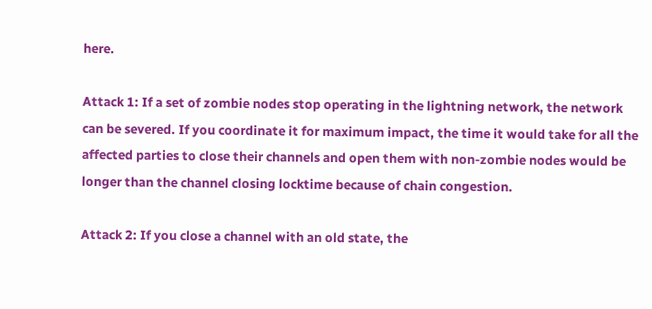here.

Attack 1: If a set of zombie nodes stop operating in the lightning network, the network can be severed. If you coordinate it for maximum impact, the time it would take for all the affected parties to close their channels and open them with non-zombie nodes would be longer than the channel closing locktime because of chain congestion.

Attack 2: If you close a channel with an old state, the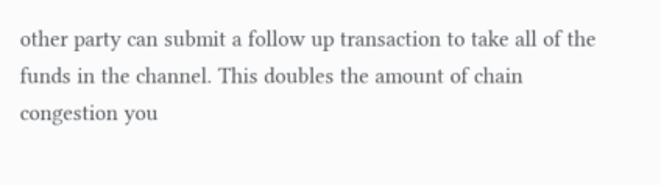other party can submit a follow up transaction to take all of the funds in the channel. This doubles the amount of chain congestion you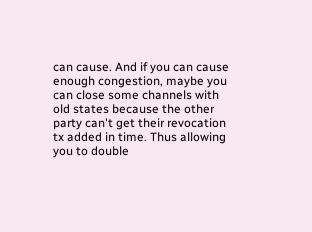can cause. And if you can cause enough congestion, maybe you can close some channels with old states because the other party can't get their revocation tx added in time. Thus allowing you to double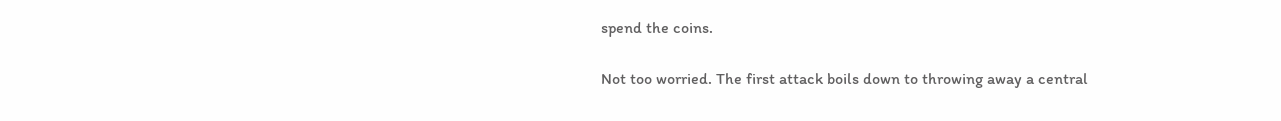spend the coins.

Not too worried. The first attack boils down to throwing away a central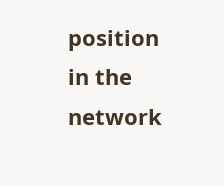position in the network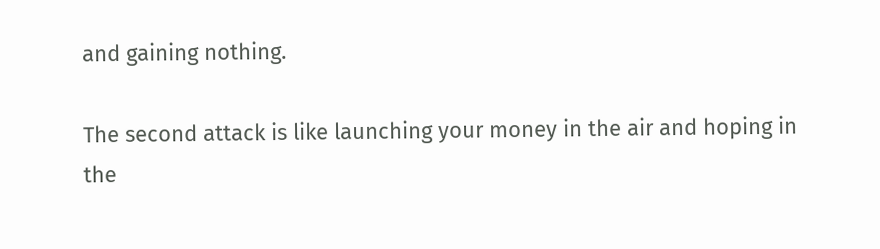and gaining nothing.

The second attack is like launching your money in the air and hoping in the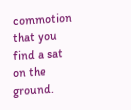commotion that you find a sat on the ground.